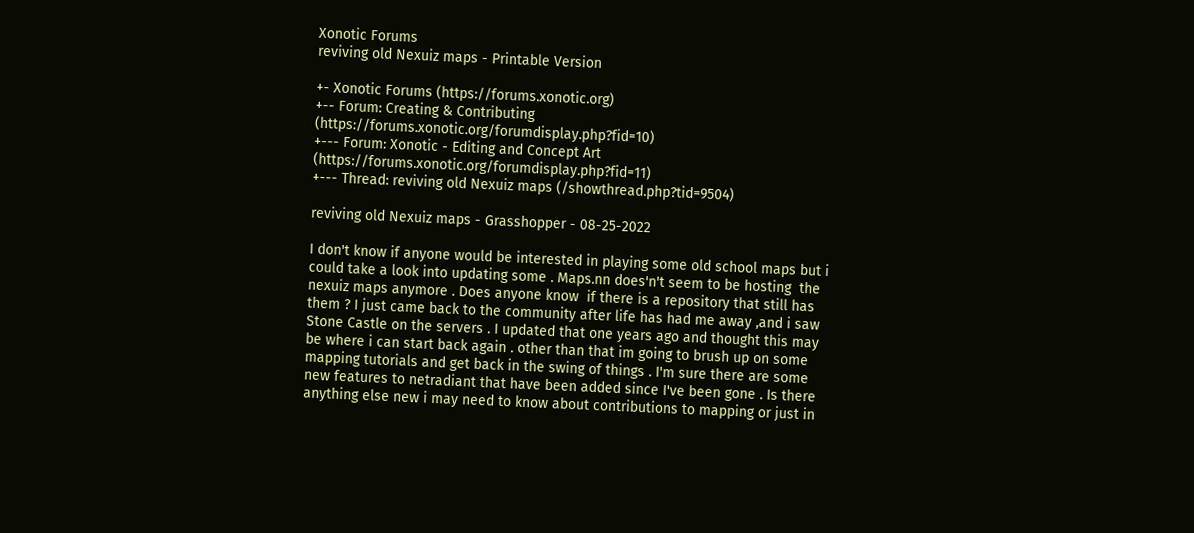Xonotic Forums
reviving old Nexuiz maps - Printable Version

+- Xonotic Forums (https://forums.xonotic.org)
+-- Forum: Creating & Contributing (https://forums.xonotic.org/forumdisplay.php?fid=10)
+--- Forum: Xonotic - Editing and Concept Art (https://forums.xonotic.org/forumdisplay.php?fid=11)
+--- Thread: reviving old Nexuiz maps (/showthread.php?tid=9504)

reviving old Nexuiz maps - Grasshopper - 08-25-2022

I don't know if anyone would be interested in playing some old school maps but i could take a look into updating some . Maps.nn does'n't seem to be hosting  the nexuiz maps anymore . Does anyone know  if there is a repository that still has them ? I just came back to the community after life has had me away ,and i saw Stone Castle on the servers . I updated that one years ago and thought this may be where i can start back again . other than that im going to brush up on some mapping tutorials and get back in the swing of things . I'm sure there are some new features to netradiant that have been added since I've been gone . Is there anything else new i may need to know about contributions to mapping or just in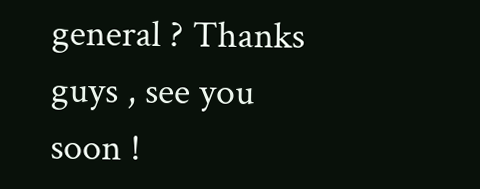general ? Thanks guys , see you soon !